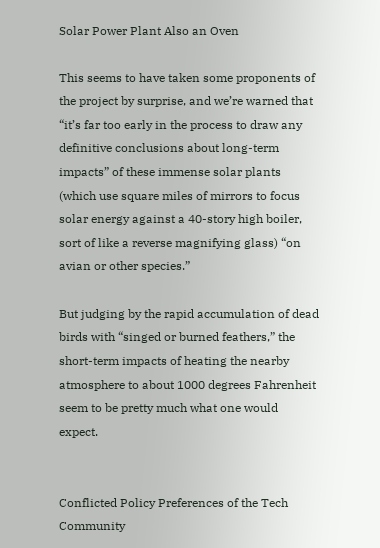Solar Power Plant Also an Oven

This seems to have taken some proponents of the project by surprise, and we’re warned that “it’s far too early in the process to draw any definitive conclusions about long-term impacts” of these immense solar plants (which use square miles of mirrors to focus solar energy against a 40-story high boiler, sort of like a reverse magnifying glass) “on avian or other species.”

But judging by the rapid accumulation of dead birds with “singed or burned feathers,” the short-term impacts of heating the nearby atmosphere to about 1000 degrees Fahrenheit seem to be pretty much what one would expect.


Conflicted Policy Preferences of the Tech Community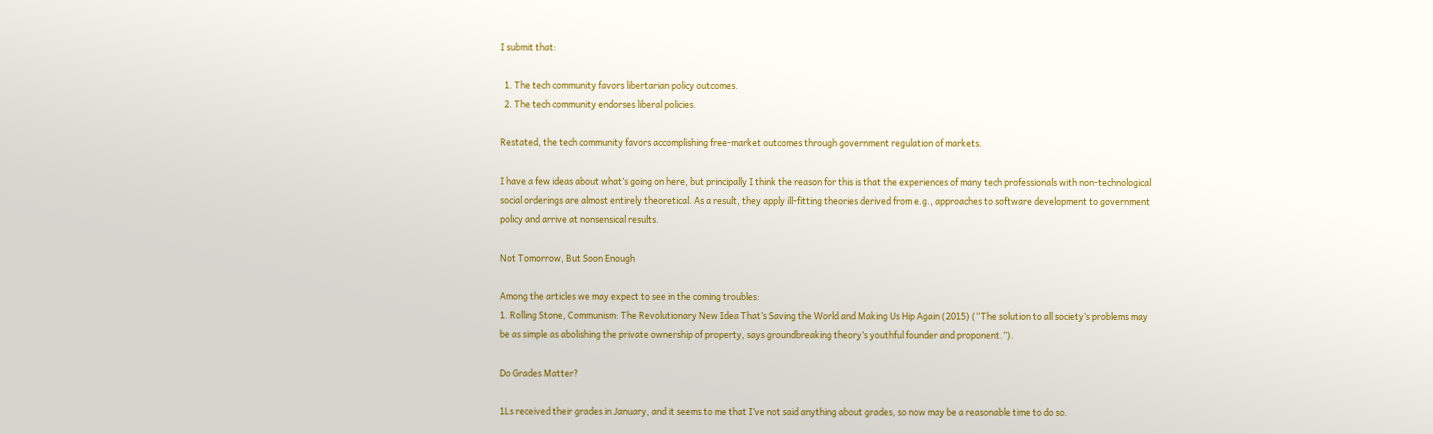I submit that:

  1. The tech community favors libertarian policy outcomes.
  2. The tech community endorses liberal policies.

Restated, the tech community favors accomplishing free-market outcomes through government regulation of markets.

I have a few ideas about what’s going on here, but principally I think the reason for this is that the experiences of many tech professionals with non-technological social orderings are almost entirely theoretical. As a result, they apply ill-fitting theories derived from e.g., approaches to software development to government policy and arrive at nonsensical results.

Not Tomorrow, But Soon Enough

Among the articles we may expect to see in the coming troubles:
1. Rolling Stone, Communism: The Revolutionary New Idea That’s Saving the World and Making Us Hip Again (2015) (“The solution to all society’s problems may be as simple as abolishing the private ownership of property, says groundbreaking theory’s youthful founder and proponent.”).

Do Grades Matter?

1Ls received their grades in January, and it seems to me that I’ve not said anything about grades, so now may be a reasonable time to do so.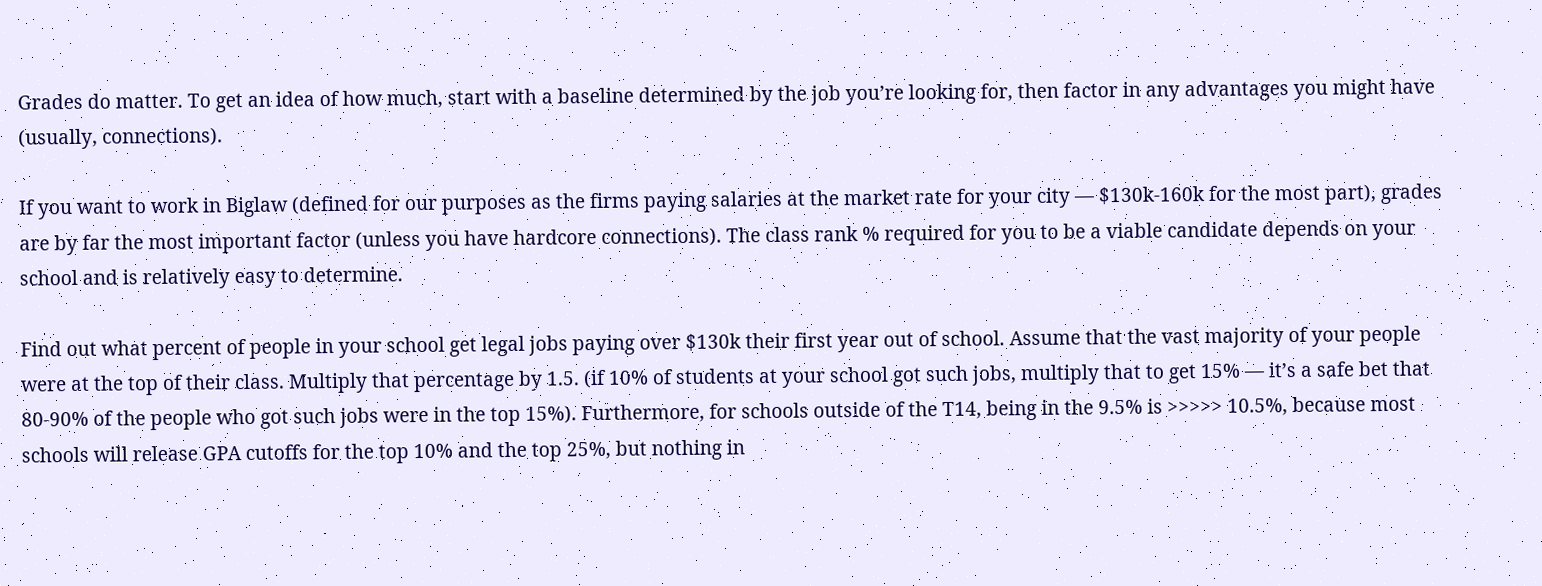Grades do matter. To get an idea of how much, start with a baseline determined by the job you’re looking for, then factor in any advantages you might have (usually, connections).

If you want to work in Biglaw (defined for our purposes as the firms paying salaries at the market rate for your city — $130k-160k for the most part), grades are by far the most important factor (unless you have hardcore connections). The class rank % required for you to be a viable candidate depends on your school and is relatively easy to determine.

Find out what percent of people in your school get legal jobs paying over $130k their first year out of school. Assume that the vast majority of your people were at the top of their class. Multiply that percentage by 1.5. (if 10% of students at your school got such jobs, multiply that to get 15% — it’s a safe bet that 80-90% of the people who got such jobs were in the top 15%). Furthermore, for schools outside of the T14, being in the 9.5% is >>>>> 10.5%, because most schools will release GPA cutoffs for the top 10% and the top 25%, but nothing in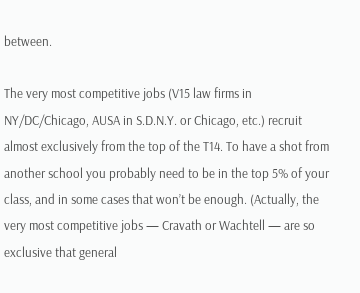between.

The very most competitive jobs (V15 law firms in NY/DC/Chicago, AUSA in S.D.N.Y. or Chicago, etc.) recruit almost exclusively from the top of the T14. To have a shot from another school you probably need to be in the top 5% of your class, and in some cases that won’t be enough. (Actually, the very most competitive jobs — Cravath or Wachtell — are so exclusive that general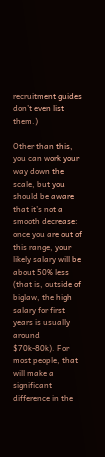recruitment guides don’t even list them.)

Other than this, you can work your way down the scale, but you should be aware that it’s not a smooth decrease: once you are out of this range, your likely salary will be about 50% less (that is, outside of biglaw, the high salary for first years is usually around $70k-80k). For most people, that will make a significant difference in the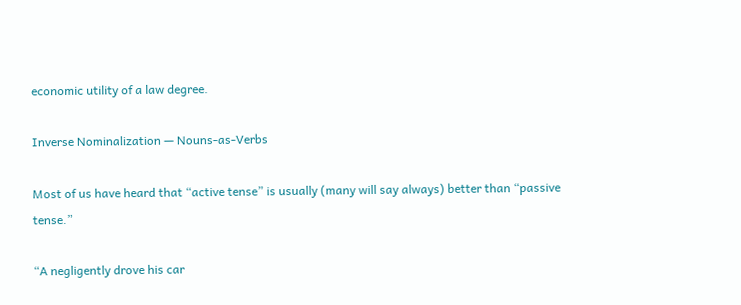economic utility of a law degree.

Inverse Nominalization — Nouns-as-Verbs

Most of us have heard that “active tense” is usually (many will say always) better than “passive tense.”

“A negligently drove his car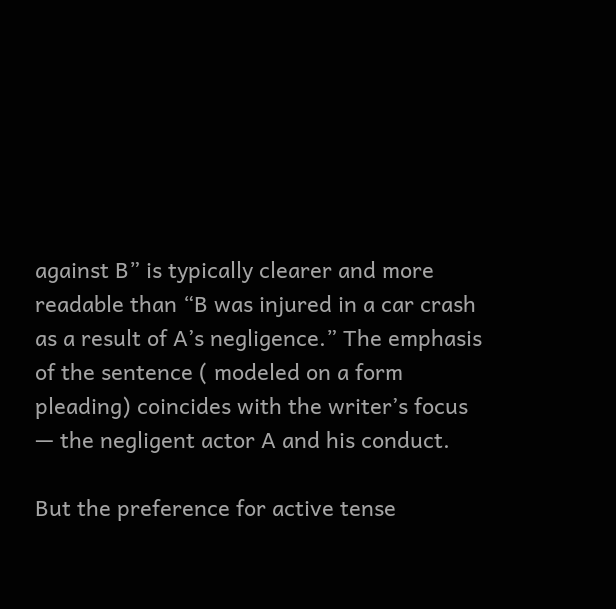against B” is typically clearer and more readable than “B was injured in a car crash as a result of A’s negligence.” The emphasis of the sentence ( modeled on a form pleading) coincides with the writer’s focus — the negligent actor A and his conduct.

But the preference for active tense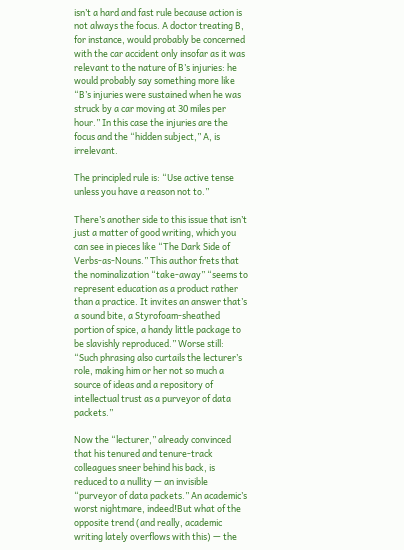isn’t a hard and fast rule because action is not always the focus. A doctor treating B, for instance, would probably be concerned with the car accident only insofar as it was relevant to the nature of B’s injuries: he would probably say something more like “B’s injuries were sustained when he was struck by a car moving at 30 miles per hour.” In this case the injuries are the focus and the “hidden subject,” A, is irrelevant.

The principled rule is: “Use active tense unless you have a reason not to.”

There’s another side to this issue that isn’t just a matter of good writing, which you can see in pieces like “The Dark Side of Verbs-as-Nouns.” This author frets that the nominalization “take-away” “seems to represent education as a product rather than a practice. It invites an answer that’s a sound bite, a Styrofoam-sheathed portion of spice, a handy little package to be slavishly reproduced.” Worse still: “Such phrasing also curtails the lecturer’s role, making him or her not so much a source of ideas and a repository of intellectual trust as a purveyor of data packets.”

Now the “lecturer,” already convinced that his tenured and tenure-track colleagues sneer behind his back, is reduced to a nullity — an invisible “purveyor of data packets.” An academic’s worst nightmare, indeed!But what of the opposite trend (and really, academic writing lately overflows with this) — the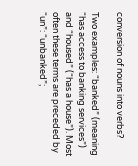conversion of nouns into verbs?

Two examples: “banked” (meaning “has access to banking services”) and “housed” (“has a house”). Most often these terms are preceded by “un”: “unbanked”;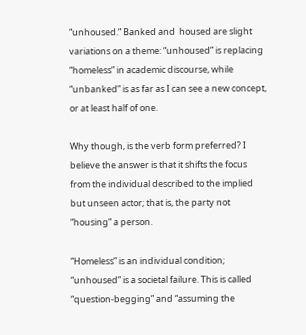“unhoused.” Banked and  housed are slight variations on a theme: “unhoused” is replacing “homeless” in academic discourse, while “unbanked” is as far as I can see a new concept, or at least half of one.

Why though, is the verb form preferred? I believe the answer is that it shifts the focus from the individual described to the implied but unseen actor; that is, the party not “housing” a person.

“Homeless” is an individual condition; “unhoused” is a societal failure. This is called “question-begging” and “assuming the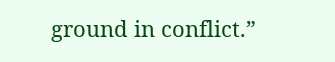ground in conflict.”